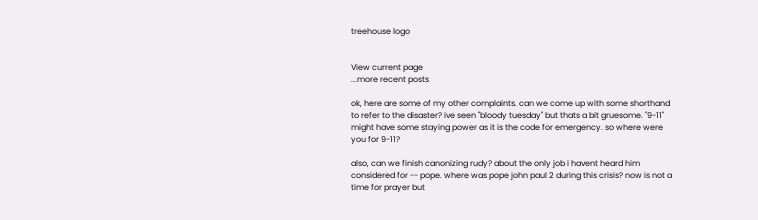treehouse logo


View current page
...more recent posts

ok, here are some of my other complaints. can we come up with some shorthand to refer to the disaster? ive seen "bloody tuesday" but thats a bit gruesome. "9-11" might have some staying power as it is the code for emergency. so where were you for 9-11?

also, can we finish canonizing rudy? about the only job i havent heard him considered for -- pope. where was pope john paul 2 during this crisis? now is not a time for prayer but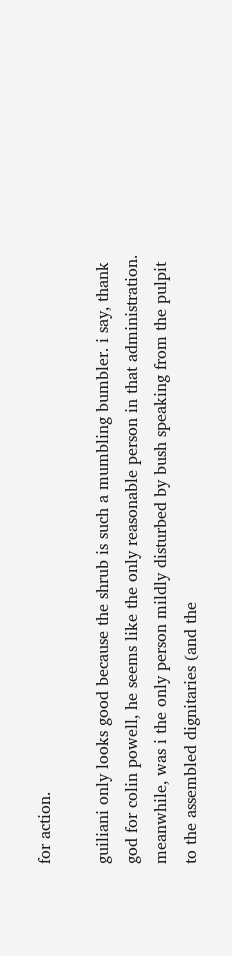for action.

guiliani only looks good because the shrub is such a mumbling bumbler. i say, thank god for colin powell, he seems like the only reasonable person in that administration. meanwhile, was i the only person mildly disturbed by bush speaking from the pulpit to the assembled dignitaries (and the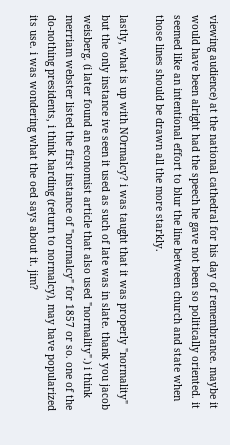viewing audience) at the national cathedral for his day of remembrance. maybe it would have been alright had the speech he gave not been so politically oriented. it seemed like an intentional effort to blur the line between church and state when those lines should be drawn all the more starkly.

lastly, what is up with NOrmalcy? i was taught that it was properly "normality" but the only instance ive seen it used as such of late was in slate. thank you jacob weisberg. (i later found an economist article that also used "normality".) i think merriam webster listed the first instance of "normalcy" for 1857 or so. one of the do-nothing presidents, i think harding (return to normalcy), may have popularized its use. i was wondering what the oed says about it. jim?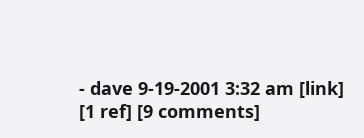- dave 9-19-2001 3:32 am [link] [1 ref] [9 comments]